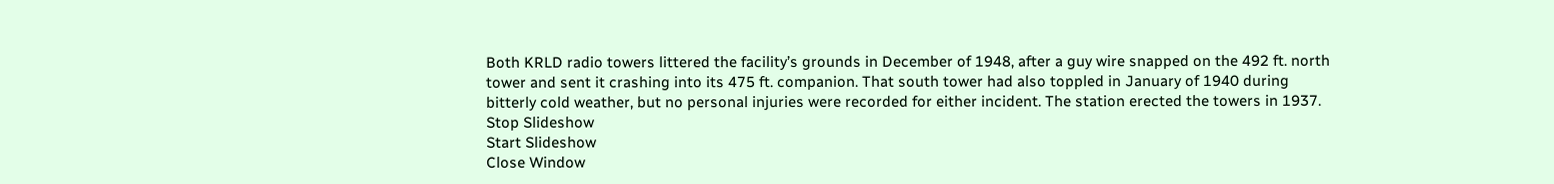Both KRLD radio towers littered the facility’s grounds in December of 1948, after a guy wire snapped on the 492 ft. north tower and sent it crashing into its 475 ft. companion. That south tower had also toppled in January of 1940 during bitterly cold weather, but no personal injuries were recorded for either incident. The station erected the towers in 1937.
Stop Slideshow
Start Slideshow
Close Window